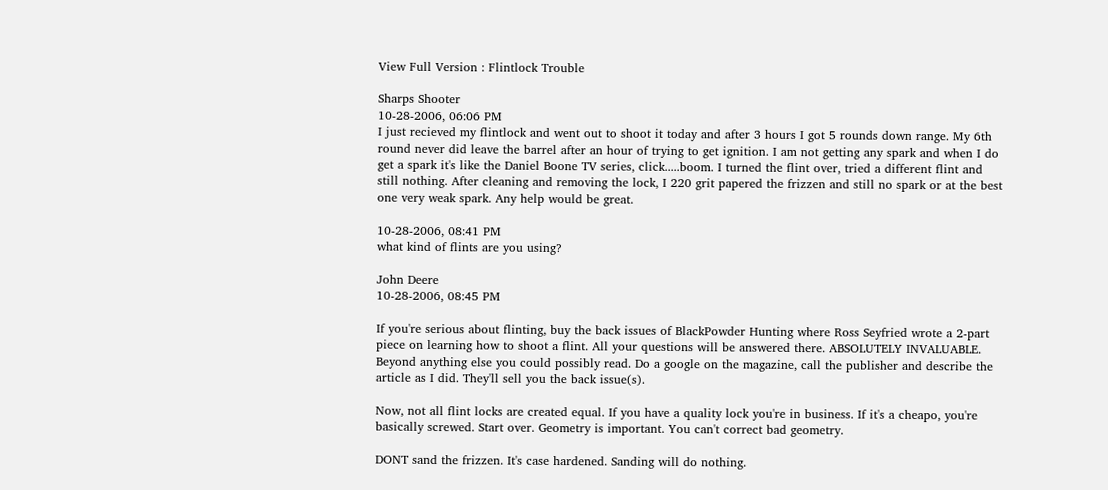View Full Version : Flintlock Trouble

Sharps Shooter
10-28-2006, 06:06 PM
I just recieved my flintlock and went out to shoot it today and after 3 hours I got 5 rounds down range. My 6th round never did leave the barrel after an hour of trying to get ignition. I am not getting any spark and when I do get a spark it's like the Daniel Boone TV series, click.....boom. I turned the flint over, tried a different flint and still nothing. After cleaning and removing the lock, I 220 grit papered the frizzen and still no spark or at the best one very weak spark. Any help would be great.

10-28-2006, 08:41 PM
what kind of flints are you using?

John Deere
10-28-2006, 08:45 PM

If you're serious about flinting, buy the back issues of BlackPowder Hunting where Ross Seyfried wrote a 2-part piece on learning how to shoot a flint. All your questions will be answered there. ABSOLUTELY INVALUABLE. Beyond anything else you could possibly read. Do a google on the magazine, call the publisher and describe the article as I did. They'll sell you the back issue(s).

Now, not all flint locks are created equal. If you have a quality lock you're in business. If it's a cheapo, you're basically screwed. Start over. Geometry is important. You can't correct bad geometry.

DONT sand the frizzen. It's case hardened. Sanding will do nothing.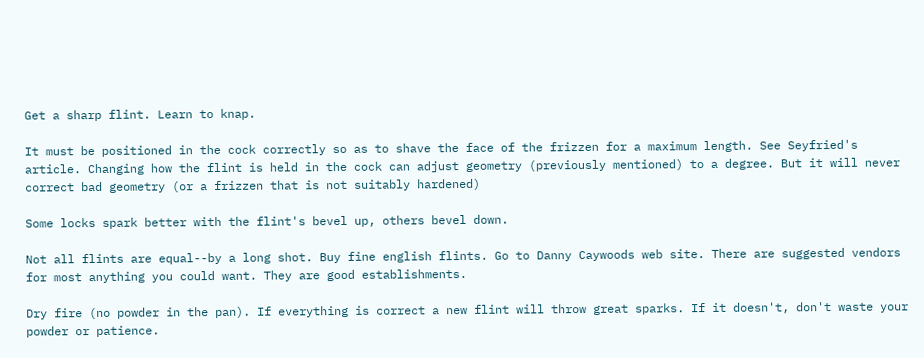Get a sharp flint. Learn to knap.

It must be positioned in the cock correctly so as to shave the face of the frizzen for a maximum length. See Seyfried's article. Changing how the flint is held in the cock can adjust geometry (previously mentioned) to a degree. But it will never correct bad geometry (or a frizzen that is not suitably hardened)

Some locks spark better with the flint's bevel up, others bevel down.

Not all flints are equal--by a long shot. Buy fine english flints. Go to Danny Caywoods web site. There are suggested vendors for most anything you could want. They are good establishments.

Dry fire (no powder in the pan). If everything is correct a new flint will throw great sparks. If it doesn't, don't waste your powder or patience.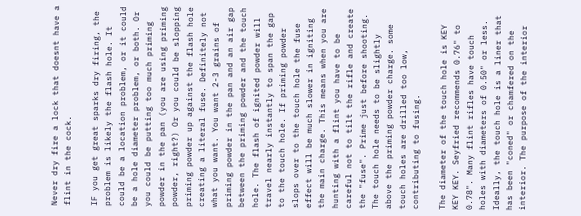Never dry fire a lock that doesnt have a flint in the cock.

IF you get great sparks dry firing, the problem is likely the flash hole. It could be a location problem, or it could be a hole diameter problem, or both. Or you could be putting too much priming powder in the pan (you are using priming powder, right?) Or you could be slopping priming powder up against the flash hole creating a literal fuse. Definitely not what you want. You want 2-3 grains of priming powder in the pan and an air gap between the priming powder and the touch hole. The flash of ignited powder will travel nearly instantly to span the gap to the touch hole. If priming powder slops over to the touch hole the fuse effect will be much slower in igniting the main charge. This means when you are hunting with a flint you have to be careful not to tilt the rifle and create the "fuse". Prime just before shooting. The touch hole needs to be slightly above the priming powder charge. some touch holes are drilled too low, contributing to fusing.

The diameter of the touch hole is KEY KEY KEY. Seyfried recommends 0.76" to 0.78". Many flint rifles have touch holes with diameters of 0.50" or less. Ideally, the touch hole is a liner that has been "coned" or chamfered on the interior. The purpose of the interior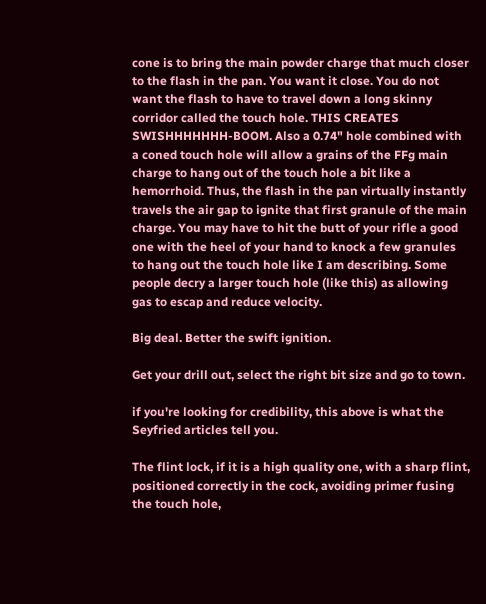cone is to bring the main powder charge that much closer to the flash in the pan. You want it close. You do not want the flash to have to travel down a long skinny corridor called the touch hole. THIS CREATES SWISHHHHHHH-BOOM. Also a 0.74" hole combined with a coned touch hole will allow a grains of the FFg main charge to hang out of the touch hole a bit like a hemorrhoid. Thus, the flash in the pan virtually instantly travels the air gap to ignite that first granule of the main charge. You may have to hit the butt of your rifle a good one with the heel of your hand to knock a few granules to hang out the touch hole like I am describing. Some people decry a larger touch hole (like this) as allowing gas to escap and reduce velocity.

Big deal. Better the swift ignition.

Get your drill out, select the right bit size and go to town.

if you're looking for credibility, this above is what the Seyfried articles tell you.

The flint lock, if it is a high quality one, with a sharp flint, positioned correctly in the cock, avoiding primer fusing the touch hole,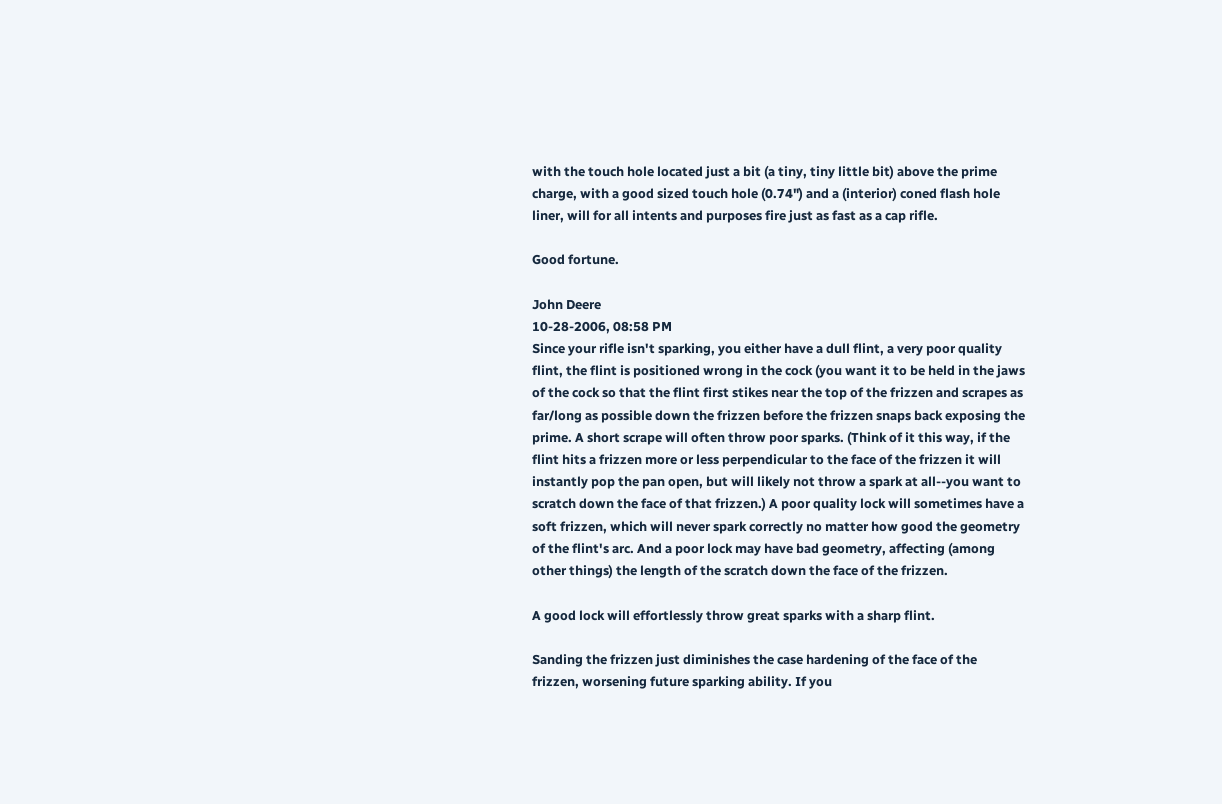with the touch hole located just a bit (a tiny, tiny little bit) above the prime charge, with a good sized touch hole (0.74") and a (interior) coned flash hole liner, will for all intents and purposes fire just as fast as a cap rifle.

Good fortune.

John Deere
10-28-2006, 08:58 PM
Since your rifle isn't sparking, you either have a dull flint, a very poor quality flint, the flint is positioned wrong in the cock (you want it to be held in the jaws of the cock so that the flint first stikes near the top of the frizzen and scrapes as far/long as possible down the frizzen before the frizzen snaps back exposing the prime. A short scrape will often throw poor sparks. (Think of it this way, if the flint hits a frizzen more or less perpendicular to the face of the frizzen it will instantly pop the pan open, but will likely not throw a spark at all--you want to scratch down the face of that frizzen.) A poor quality lock will sometimes have a soft frizzen, which will never spark correctly no matter how good the geometry of the flint's arc. And a poor lock may have bad geometry, affecting (among other things) the length of the scratch down the face of the frizzen.

A good lock will effortlessly throw great sparks with a sharp flint.

Sanding the frizzen just diminishes the case hardening of the face of the frizzen, worsening future sparking ability. If you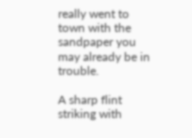really went to town with the sandpaper you may already be in trouble.

A sharp flint striking with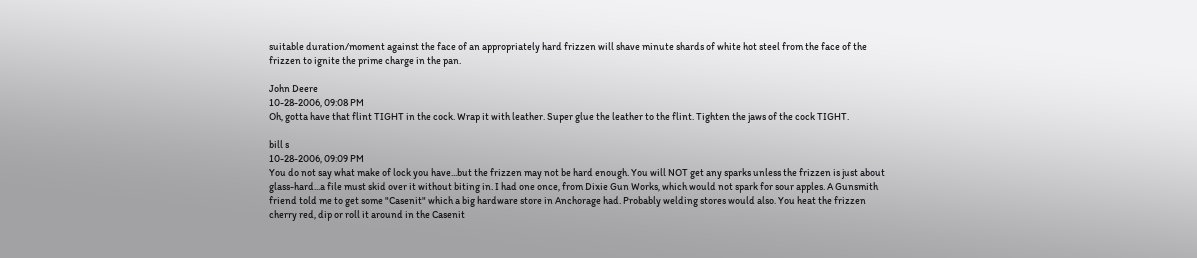suitable duration/moment against the face of an appropriately hard frizzen will shave minute shards of white hot steel from the face of the frizzen to ignite the prime charge in the pan.

John Deere
10-28-2006, 09:08 PM
Oh, gotta have that flint TIGHT in the cock. Wrap it with leather. Super glue the leather to the flint. Tighten the jaws of the cock TIGHT.

bill s
10-28-2006, 09:09 PM
You do not say what make of lock you have...but the frizzen may not be hard enough. You will NOT get any sparks unless the frizzen is just about glass-hard...a file must skid over it without biting in. I had one once, from Dixie Gun Works, which would not spark for sour apples. A Gunsmith friend told me to get some "Casenit" which a big hardware store in Anchorage had. Probably welding stores would also. You heat the frizzen cherry red, dip or roll it around in the Casenit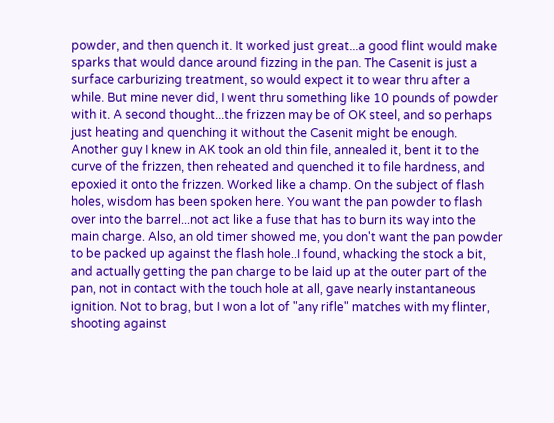powder, and then quench it. It worked just great...a good flint would make sparks that would dance around fizzing in the pan. The Casenit is just a surface carburizing treatment, so would expect it to wear thru after a while. But mine never did, I went thru something like 10 pounds of powder with it. A second thought...the frizzen may be of OK steel, and so perhaps just heating and quenching it without the Casenit might be enough. Another guy I knew in AK took an old thin file, annealed it, bent it to the curve of the frizzen, then reheated and quenched it to file hardness, and epoxied it onto the frizzen. Worked like a champ. On the subject of flash holes, wisdom has been spoken here. You want the pan powder to flash over into the barrel...not act like a fuse that has to burn its way into the main charge. Also, an old timer showed me, you don't want the pan powder to be packed up against the flash hole..I found, whacking the stock a bit, and actually getting the pan charge to be laid up at the outer part of the pan, not in contact with the touch hole at all, gave nearly instantaneous ignition. Not to brag, but I won a lot of "any rifle" matches with my flinter, shooting against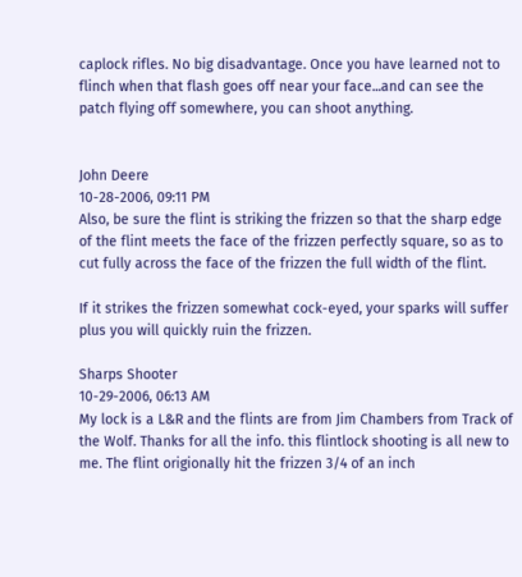caplock rifles. No big disadvantage. Once you have learned not to flinch when that flash goes off near your face...and can see the patch flying off somewhere, you can shoot anything.


John Deere
10-28-2006, 09:11 PM
Also, be sure the flint is striking the frizzen so that the sharp edge of the flint meets the face of the frizzen perfectly square, so as to cut fully across the face of the frizzen the full width of the flint.

If it strikes the frizzen somewhat cock-eyed, your sparks will suffer plus you will quickly ruin the frizzen.

Sharps Shooter
10-29-2006, 06:13 AM
My lock is a L&R and the flints are from Jim Chambers from Track of the Wolf. Thanks for all the info. this flintlock shooting is all new to me. The flint origionally hit the frizzen 3/4 of an inch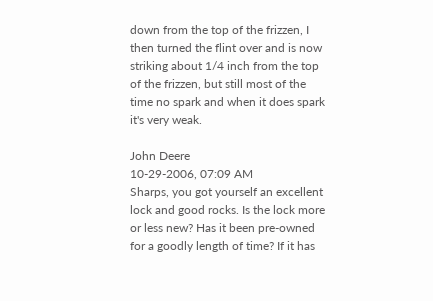down from the top of the frizzen, I then turned the flint over and is now striking about 1/4 inch from the top of the frizzen, but still most of the time no spark and when it does spark it's very weak.

John Deere
10-29-2006, 07:09 AM
Sharps, you got yourself an excellent lock and good rocks. Is the lock more or less new? Has it been pre-owned for a goodly length of time? If it has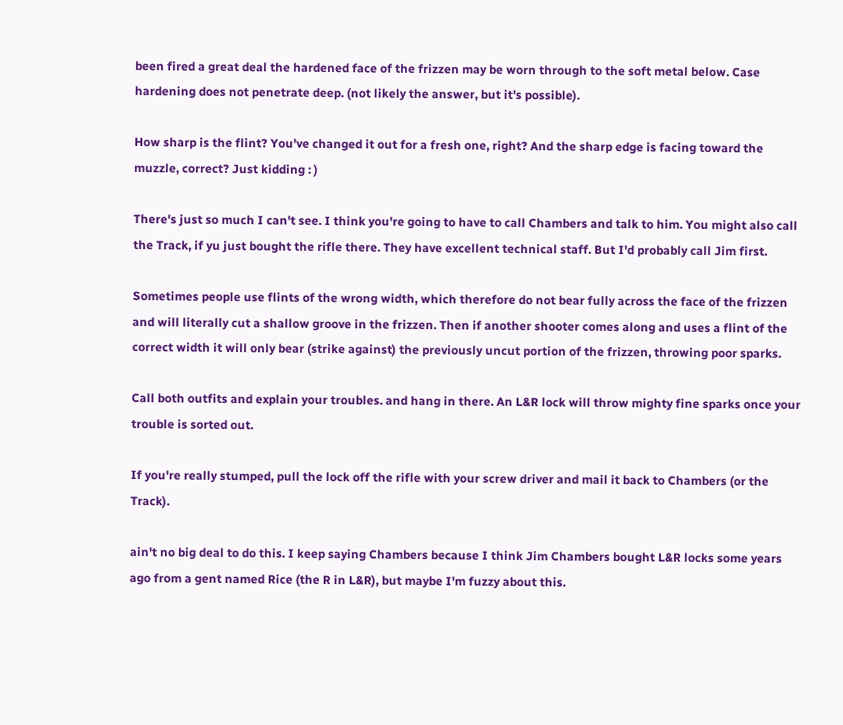been fired a great deal the hardened face of the frizzen may be worn through to the soft metal below. Case hardening does not penetrate deep. (not likely the answer, but it's possible).

How sharp is the flint? You've changed it out for a fresh one, right? And the sharp edge is facing toward the muzzle, correct? Just kidding : )

There's just so much I can't see. I think you're going to have to call Chambers and talk to him. You might also call the Track, if yu just bought the rifle there. They have excellent technical staff. But I'd probably call Jim first.

Sometimes people use flints of the wrong width, which therefore do not bear fully across the face of the frizzen and will literally cut a shallow groove in the frizzen. Then if another shooter comes along and uses a flint of the correct width it will only bear (strike against) the previously uncut portion of the frizzen, throwing poor sparks.

Call both outfits and explain your troubles. and hang in there. An L&R lock will throw mighty fine sparks once your trouble is sorted out.

If you're really stumped, pull the lock off the rifle with your screw driver and mail it back to Chambers (or the Track).

ain't no big deal to do this. I keep saying Chambers because I think Jim Chambers bought L&R locks some years ago from a gent named Rice (the R in L&R), but maybe I'm fuzzy about this.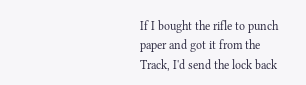If I bought the rifle to punch paper and got it from the Track, I'd send the lock back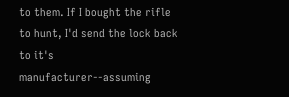to them. If I bought the rifle to hunt, I'd send the lock back to it's manufacturer--assuming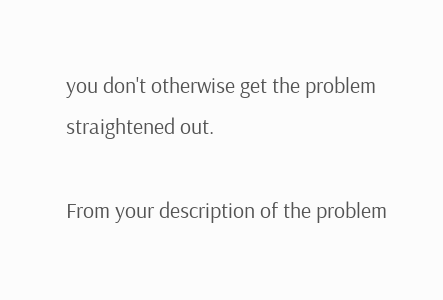you don't otherwise get the problem straightened out.

From your description of the problem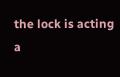the lock is acting a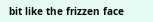bit like the frizzen face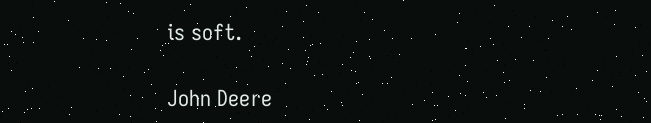is soft.

John Deere